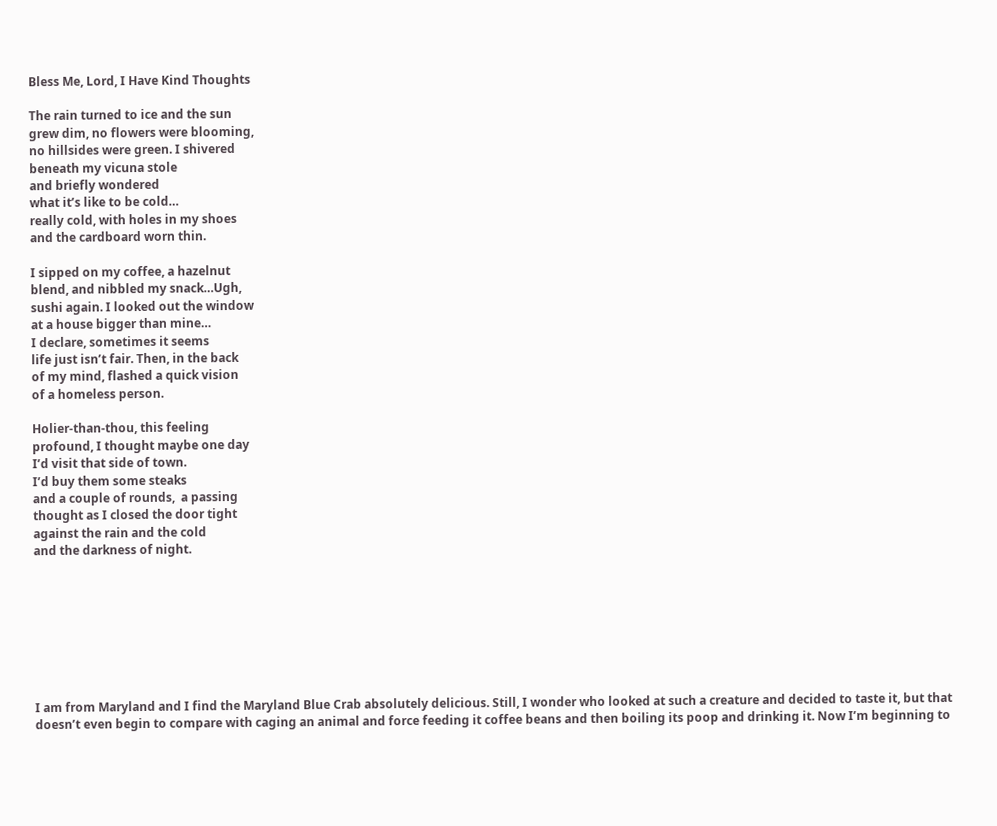Bless Me, Lord, I Have Kind Thoughts

The rain turned to ice and the sun
grew dim, no flowers were blooming,
no hillsides were green. I shivered
beneath my vicuna stole
and briefly wondered
what it’s like to be cold…
really cold, with holes in my shoes
and the cardboard worn thin.

I sipped on my coffee, a hazelnut
blend, and nibbled my snack…Ugh,
sushi again. I looked out the window
at a house bigger than mine…
I declare, sometimes it seems
life just isn’t fair. Then, in the back
of my mind, flashed a quick vision
of a homeless person.

Holier-than-thou, this feeling
profound, I thought maybe one day
I’d visit that side of town.
I’d buy them some steaks
and a couple of rounds,  a passing
thought as I closed the door tight
against the rain and the cold
and the darkness of night.








I am from Maryland and I find the Maryland Blue Crab absolutely delicious. Still, I wonder who looked at such a creature and decided to taste it, but that doesn’t even begin to compare with caging an animal and force feeding it coffee beans and then boiling its poop and drinking it. Now I’m beginning to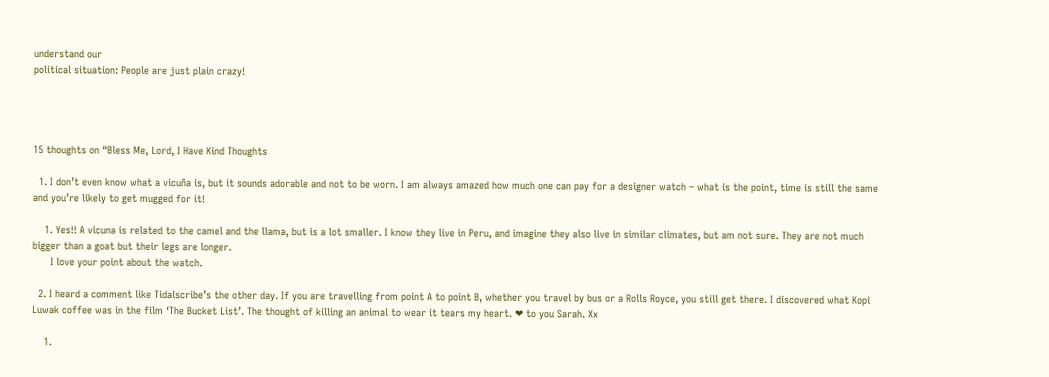understand our
political situation: People are just plain crazy!




15 thoughts on “Bless Me, Lord, I Have Kind Thoughts

  1. I don’t even know what a vicuña is, but it sounds adorable and not to be worn. I am always amazed how much one can pay for a designer watch – what is the point, time is still the same and you’re likely to get mugged for it!

    1. Yes!! A vicuna is related to the camel and the llama, but is a lot smaller. I know they live in Peru, and imagine they also live in similar climates, but am not sure. They are not much bigger than a goat but their legs are longer.
      I love your point about the watch.

  2. I heard a comment like Tidalscribe’s the other day. If you are travelling from point A to point B, whether you travel by bus or a Rolls Royce, you still get there. I discovered what Kopi Luwak coffee was in the film ‘The Bucket List’. The thought of killing an animal to wear it tears my heart. ❤ to you Sarah. Xx

    1.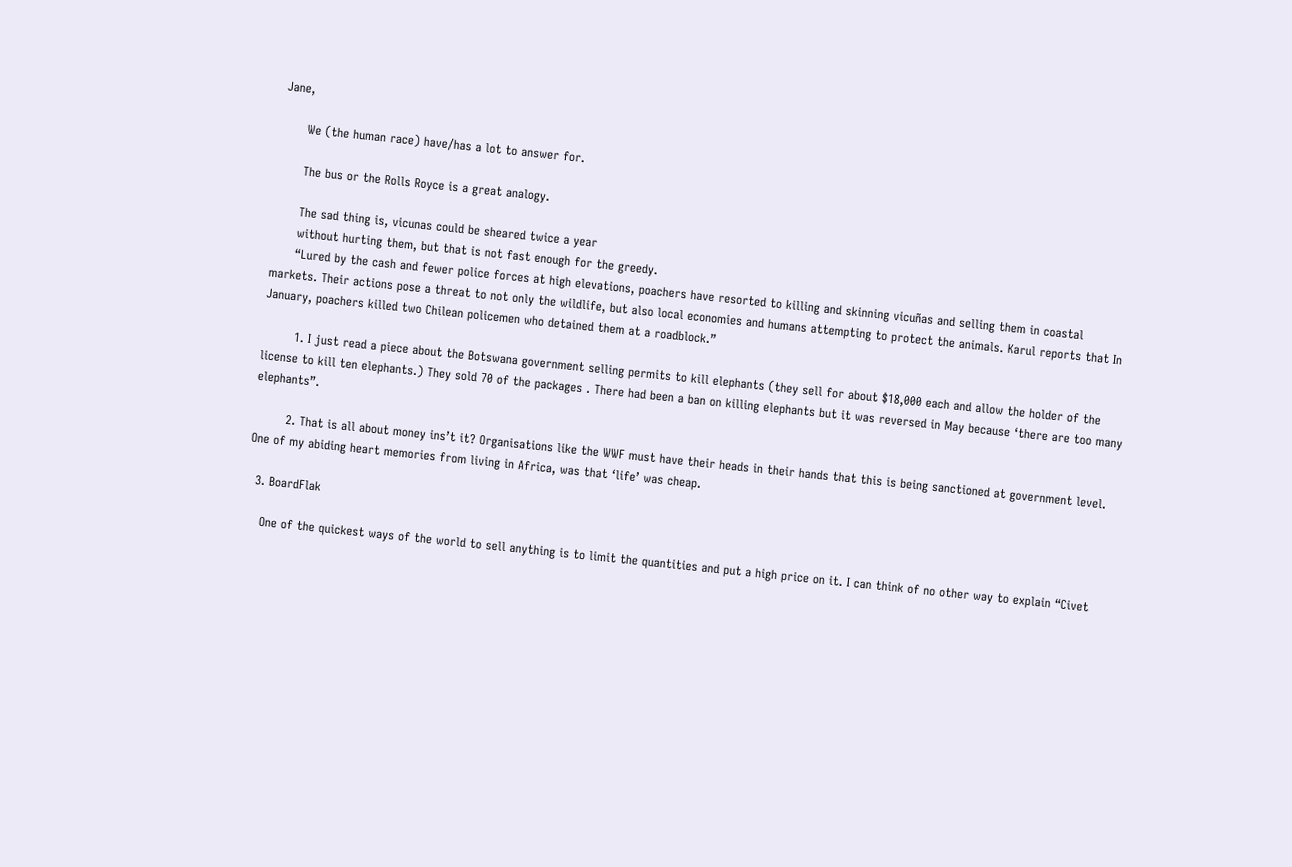Jane,

      We (the human race) have/has a lot to answer for.

      The bus or the Rolls Royce is a great analogy.

      The sad thing is, vicunas could be sheared twice a year
      without hurting them, but that is not fast enough for the greedy.
      “Lured by the cash and fewer police forces at high elevations, poachers have resorted to killing and skinning vicuñas and selling them in coastal markets. Their actions pose a threat to not only the wildlife, but also local economies and humans attempting to protect the animals. Karul reports that In January, poachers killed two Chilean policemen who detained them at a roadblock.”

        1. I just read a piece about the Botswana government selling permits to kill elephants (they sell for about $18,000 each and allow the holder of the license to kill ten elephants.) They sold 70 of the packages . There had been a ban on killing elephants but it was reversed in May because ‘there are too many elephants”.

        2. That is all about money ins’t it? Organisations like the WWF must have their heads in their hands that this is being sanctioned at government level. One of my abiding heart memories from living in Africa, was that ‘life’ was cheap.

  3. BoardFlak

    One of the quickest ways of the world to sell anything is to limit the quantities and put a high price on it. I can think of no other way to explain “Civet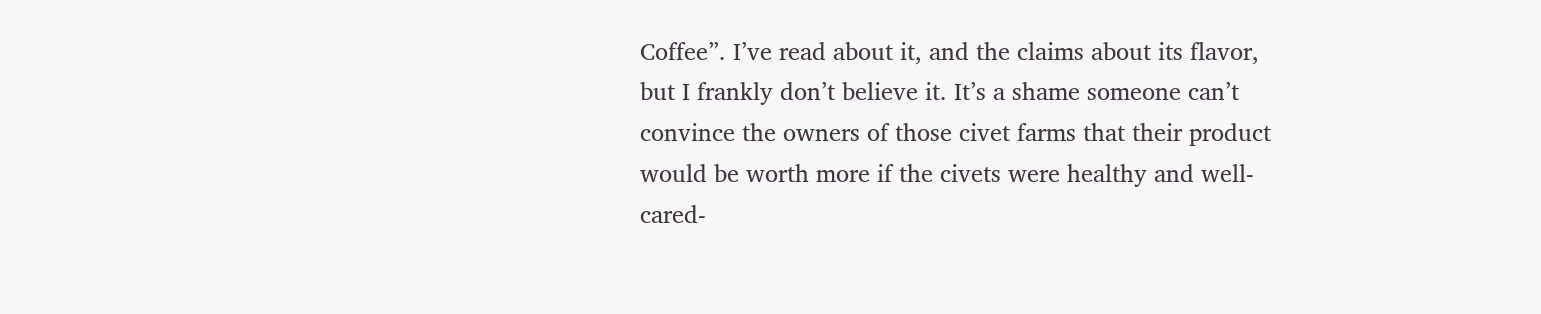Coffee”. I’ve read about it, and the claims about its flavor, but I frankly don’t believe it. It’s a shame someone can’t convince the owners of those civet farms that their product would be worth more if the civets were healthy and well-cared-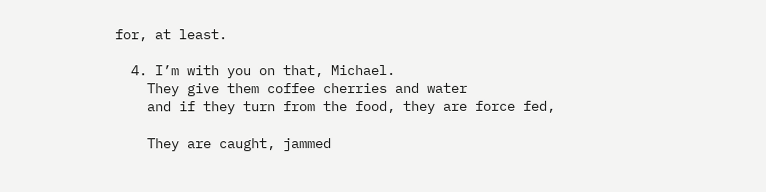for, at least.

  4. I’m with you on that, Michael.
    They give them coffee cherries and water
    and if they turn from the food, they are force fed,

    They are caught, jammed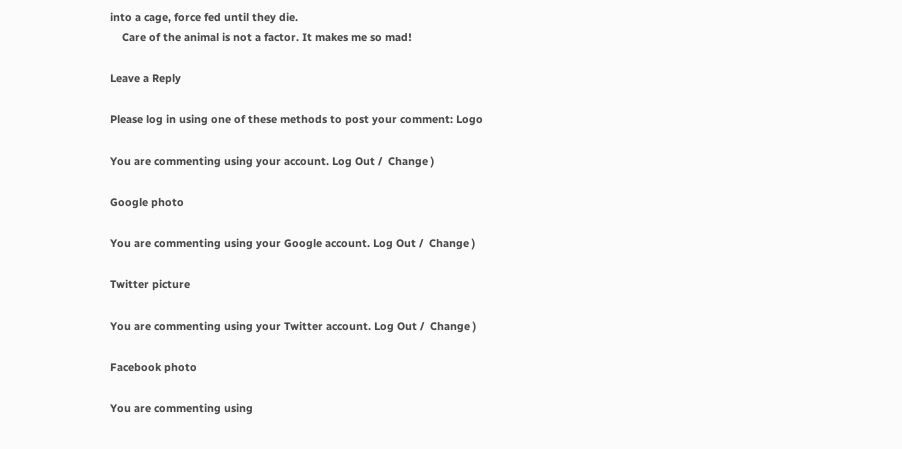into a cage, force fed until they die.
    Care of the animal is not a factor. It makes me so mad!

Leave a Reply

Please log in using one of these methods to post your comment: Logo

You are commenting using your account. Log Out /  Change )

Google photo

You are commenting using your Google account. Log Out /  Change )

Twitter picture

You are commenting using your Twitter account. Log Out /  Change )

Facebook photo

You are commenting using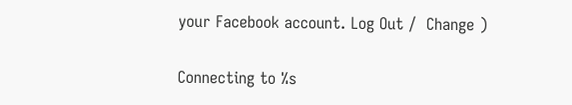your Facebook account. Log Out /  Change )

Connecting to %s